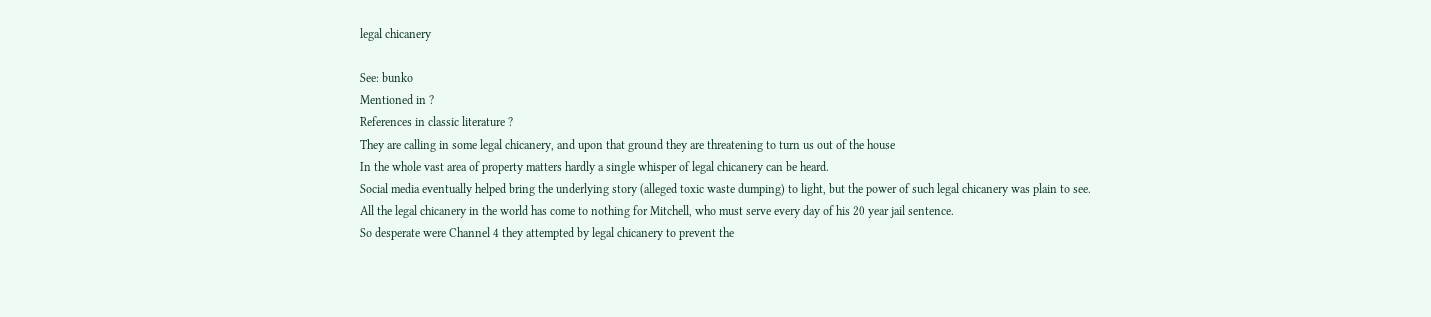legal chicanery

See: bunko
Mentioned in ?
References in classic literature ?
They are calling in some legal chicanery, and upon that ground they are threatening to turn us out of the house
In the whole vast area of property matters hardly a single whisper of legal chicanery can be heard.
Social media eventually helped bring the underlying story (alleged toxic waste dumping) to light, but the power of such legal chicanery was plain to see.
All the legal chicanery in the world has come to nothing for Mitchell, who must serve every day of his 20 year jail sentence.
So desperate were Channel 4 they attempted by legal chicanery to prevent the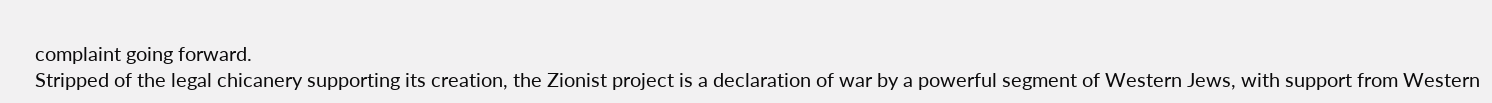complaint going forward.
Stripped of the legal chicanery supporting its creation, the Zionist project is a declaration of war by a powerful segment of Western Jews, with support from Western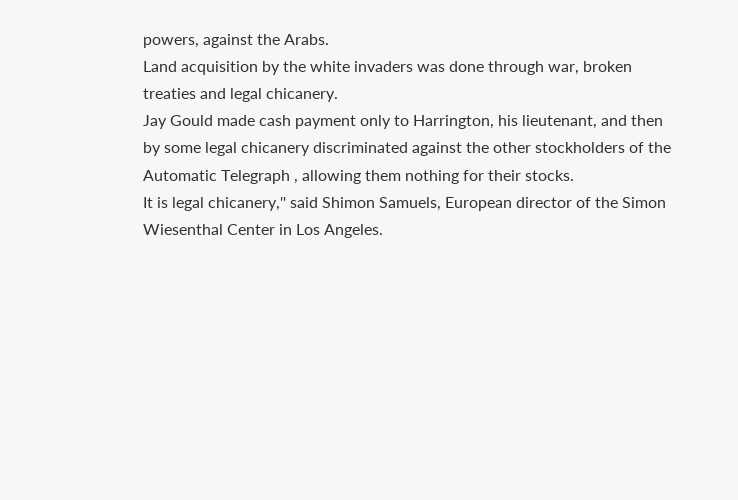powers, against the Arabs.
Land acquisition by the white invaders was done through war, broken treaties and legal chicanery.
Jay Gould made cash payment only to Harrington, his lieutenant, and then by some legal chicanery discriminated against the other stockholders of the Automatic Telegraph , allowing them nothing for their stocks.
It is legal chicanery,'' said Shimon Samuels, European director of the Simon Wiesenthal Center in Los Angeles.